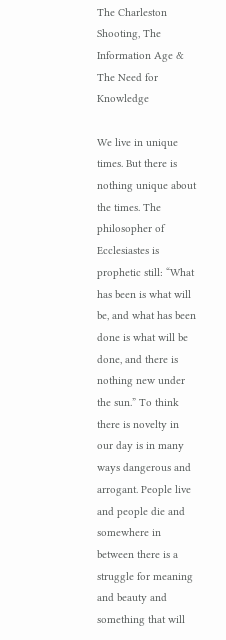The Charleston Shooting, The Information Age & The Need for Knowledge

We live in unique times. But there is nothing unique about the times. The philosopher of Ecclesiastes is prophetic still: “What has been is what will be, and what has been done is what will be done, and there is nothing new under the sun.” To think there is novelty in our day is in many ways dangerous and arrogant. People live and people die and somewhere in between there is a struggle for meaning and beauty and something that will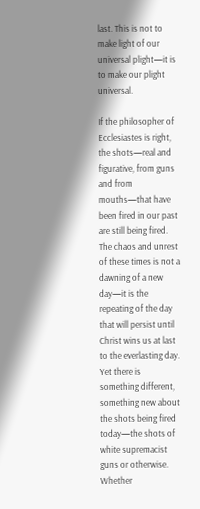last. This is not to make light of our universal plight—it is to make our plight universal.

If the philosopher of Ecclesiastes is right, the shots—real and figurative, from guns and from mouths—that have been fired in our past are still being fired. The chaos and unrest of these times is not a dawning of a new day—it is the repeating of the day that will persist until Christ wins us at last to the everlasting day. Yet there is something different, something new about the shots being fired today—the shots of white supremacist guns or otherwise. Whether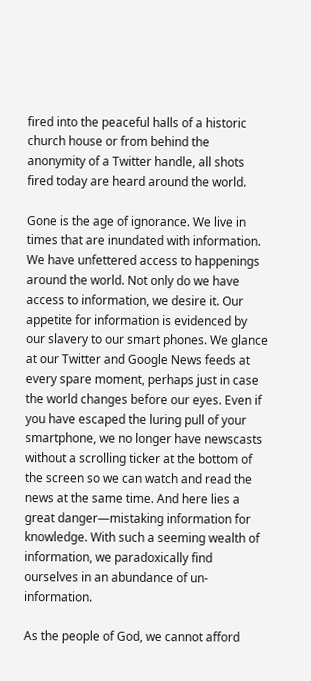fired into the peaceful halls of a historic church house or from behind the anonymity of a Twitter handle, all shots fired today are heard around the world.

Gone is the age of ignorance. We live in times that are inundated with information. We have unfettered access to happenings around the world. Not only do we have access to information, we desire it. Our appetite for information is evidenced by our slavery to our smart phones. We glance at our Twitter and Google News feeds at every spare moment, perhaps just in case the world changes before our eyes. Even if you have escaped the luring pull of your smartphone, we no longer have newscasts without a scrolling ticker at the bottom of the screen so we can watch and read the news at the same time. And here lies a great danger—mistaking information for knowledge. With such a seeming wealth of information, we paradoxically find ourselves in an abundance of un-information.

As the people of God, we cannot afford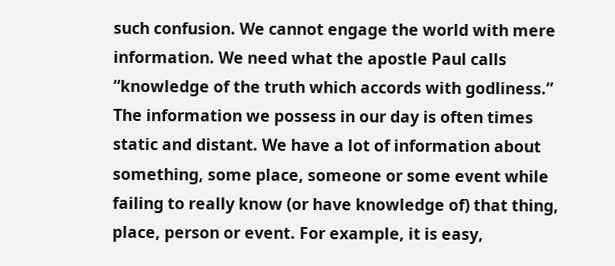such confusion. We cannot engage the world with mere information. We need what the apostle Paul calls “knowledge of the truth which accords with godliness.” The information we possess in our day is often times static and distant. We have a lot of information about something, some place, someone or some event while failing to really know (or have knowledge of) that thing, place, person or event. For example, it is easy,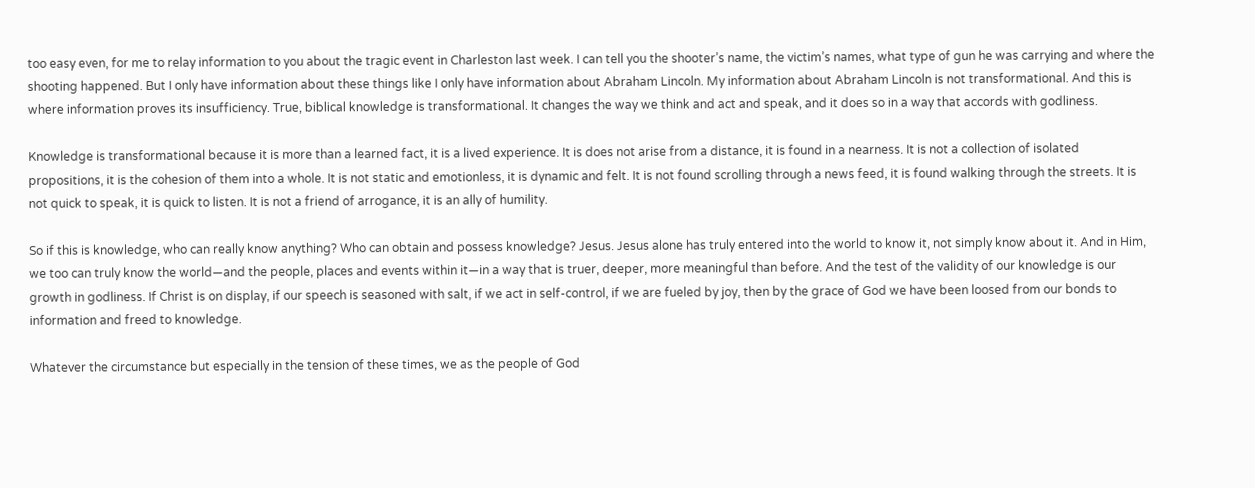too easy even, for me to relay information to you about the tragic event in Charleston last week. I can tell you the shooter’s name, the victim’s names, what type of gun he was carrying and where the shooting happened. But I only have information about these things like I only have information about Abraham Lincoln. My information about Abraham Lincoln is not transformational. And this is where information proves its insufficiency. True, biblical knowledge is transformational. It changes the way we think and act and speak, and it does so in a way that accords with godliness.

Knowledge is transformational because it is more than a learned fact, it is a lived experience. It is does not arise from a distance, it is found in a nearness. It is not a collection of isolated propositions, it is the cohesion of them into a whole. It is not static and emotionless, it is dynamic and felt. It is not found scrolling through a news feed, it is found walking through the streets. It is not quick to speak, it is quick to listen. It is not a friend of arrogance, it is an ally of humility.

So if this is knowledge, who can really know anything? Who can obtain and possess knowledge? Jesus. Jesus alone has truly entered into the world to know it, not simply know about it. And in Him, we too can truly know the world—and the people, places and events within it—in a way that is truer, deeper, more meaningful than before. And the test of the validity of our knowledge is our growth in godliness. If Christ is on display, if our speech is seasoned with salt, if we act in self-control, if we are fueled by joy, then by the grace of God we have been loosed from our bonds to information and freed to knowledge.

Whatever the circumstance but especially in the tension of these times, we as the people of God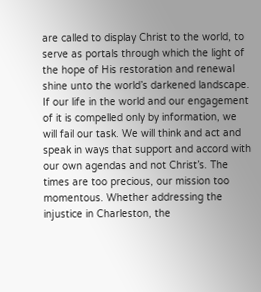are called to display Christ to the world, to serve as portals through which the light of the hope of His restoration and renewal shine unto the world’s darkened landscape. If our life in the world and our engagement of it is compelled only by information, we will fail our task. We will think and act and speak in ways that support and accord with our own agendas and not Christ’s. The times are too precious, our mission too momentous. Whether addressing the injustice in Charleston, the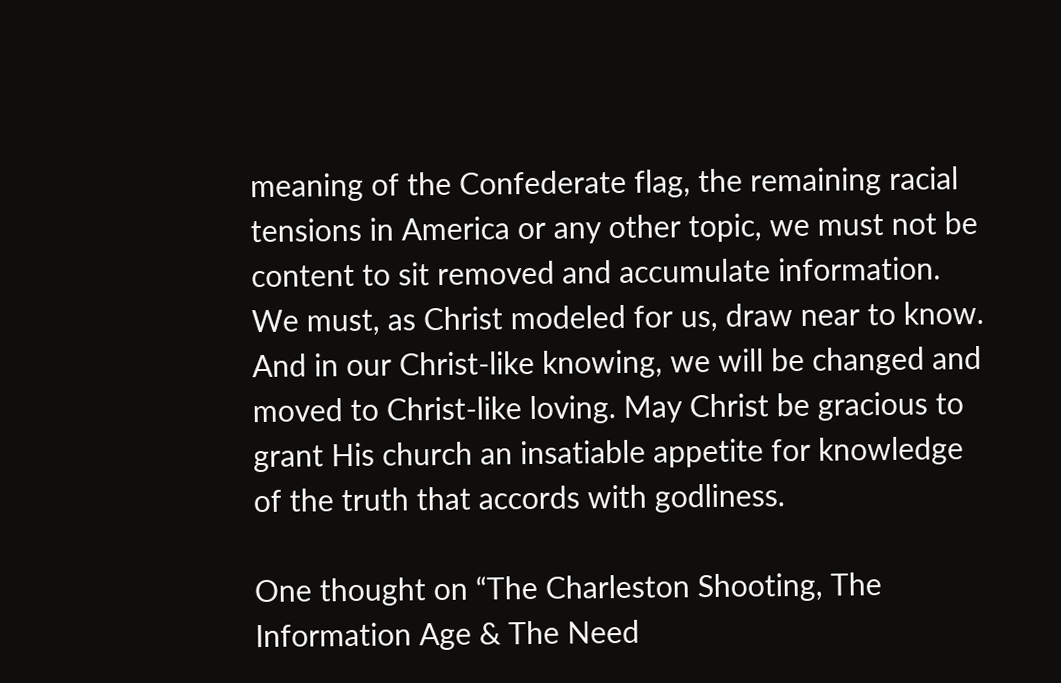meaning of the Confederate flag, the remaining racial tensions in America or any other topic, we must not be content to sit removed and accumulate information. We must, as Christ modeled for us, draw near to know. And in our Christ-like knowing, we will be changed and moved to Christ-like loving. May Christ be gracious to grant His church an insatiable appetite for knowledge of the truth that accords with godliness.

One thought on “The Charleston Shooting, The Information Age & The Need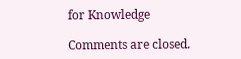for Knowledge

Comments are closed.